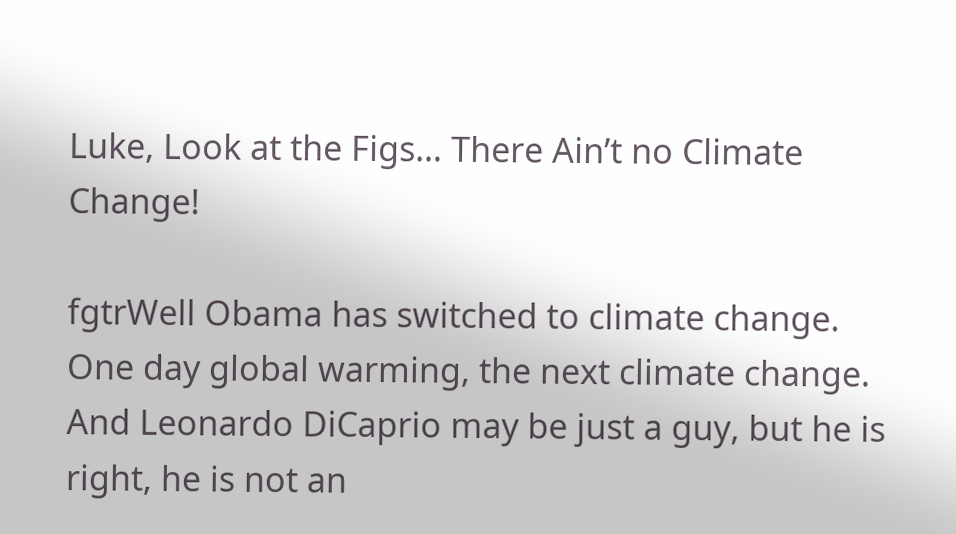Luke, Look at the Figs… There Ain’t no Climate Change!

fgtrWell Obama has switched to climate change. One day global warming, the next climate change. And Leonardo DiCaprio may be just a guy, but he is right, he is not an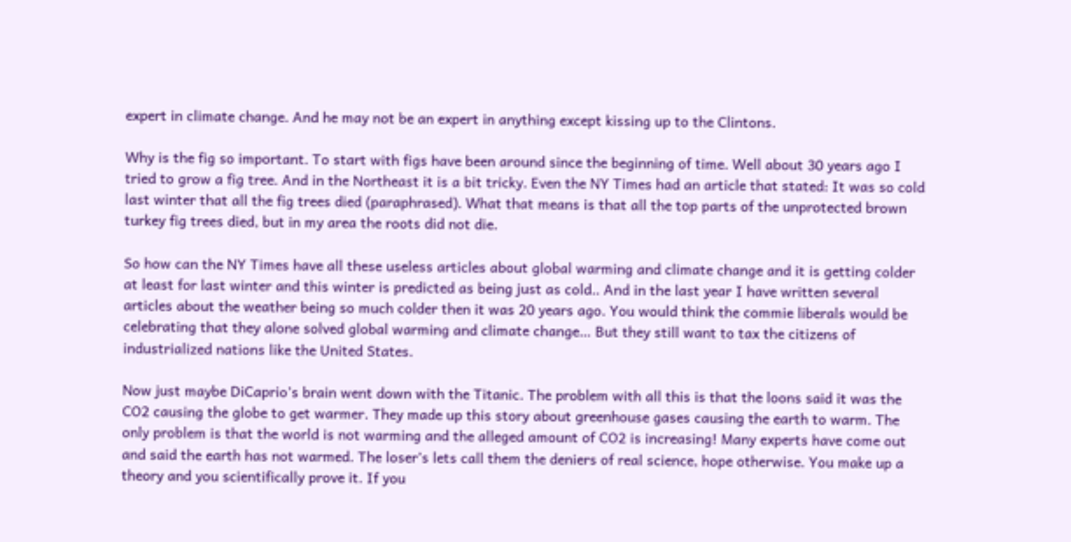expert in climate change. And he may not be an expert in anything except kissing up to the Clintons.

Why is the fig so important. To start with figs have been around since the beginning of time. Well about 30 years ago I tried to grow a fig tree. And in the Northeast it is a bit tricky. Even the NY Times had an article that stated: It was so cold last winter that all the fig trees died (paraphrased). What that means is that all the top parts of the unprotected brown turkey fig trees died, but in my area the roots did not die.

So how can the NY Times have all these useless articles about global warming and climate change and it is getting colder at least for last winter and this winter is predicted as being just as cold.. And in the last year I have written several articles about the weather being so much colder then it was 20 years ago. You would think the commie liberals would be celebrating that they alone solved global warming and climate change… But they still want to tax the citizens of industrialized nations like the United States.

Now just maybe DiCaprio’s brain went down with the Titanic. The problem with all this is that the loons said it was the CO2 causing the globe to get warmer. They made up this story about greenhouse gases causing the earth to warm. The only problem is that the world is not warming and the alleged amount of CO2 is increasing! Many experts have come out and said the earth has not warmed. The loser’s lets call them the deniers of real science, hope otherwise. You make up a theory and you scientifically prove it. If you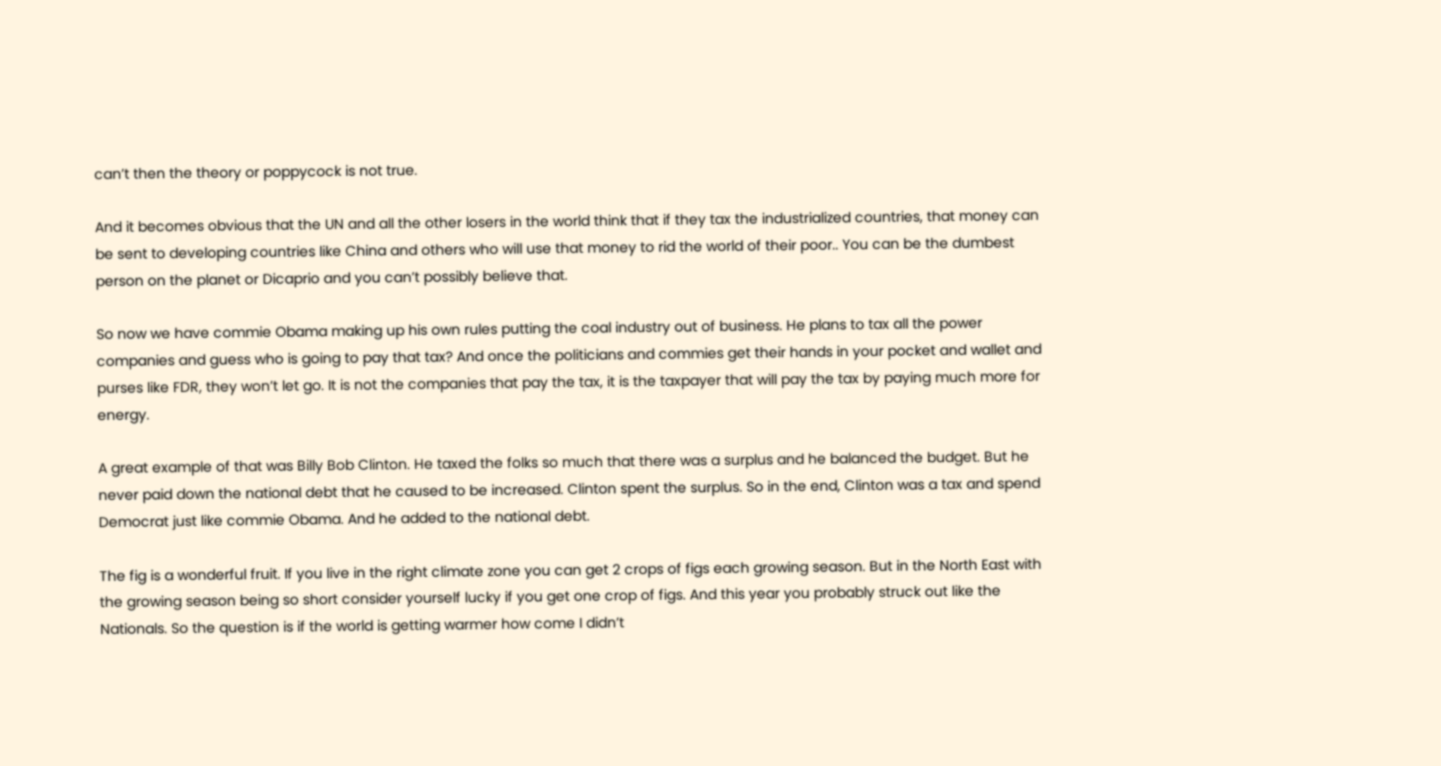can’t then the theory or poppycock is not true.

And it becomes obvious that the UN and all the other losers in the world think that if they tax the industrialized countries, that money can be sent to developing countries like China and others who will use that money to rid the world of their poor.. You can be the dumbest person on the planet or Dicaprio and you can’t possibly believe that.

So now we have commie Obama making up his own rules putting the coal industry out of business. He plans to tax all the power companies and guess who is going to pay that tax? And once the politicians and commies get their hands in your pocket and wallet and purses like FDR, they won’t let go. It is not the companies that pay the tax, it is the taxpayer that will pay the tax by paying much more for energy.

A great example of that was Billy Bob Clinton. He taxed the folks so much that there was a surplus and he balanced the budget. But he never paid down the national debt that he caused to be increased. Clinton spent the surplus. So in the end, Clinton was a tax and spend Democrat just like commie Obama. And he added to the national debt.

The fig is a wonderful fruit. If you live in the right climate zone you can get 2 crops of figs each growing season. But in the North East with the growing season being so short consider yourself lucky if you get one crop of figs. And this year you probably struck out like the Nationals. So the question is if the world is getting warmer how come I didn’t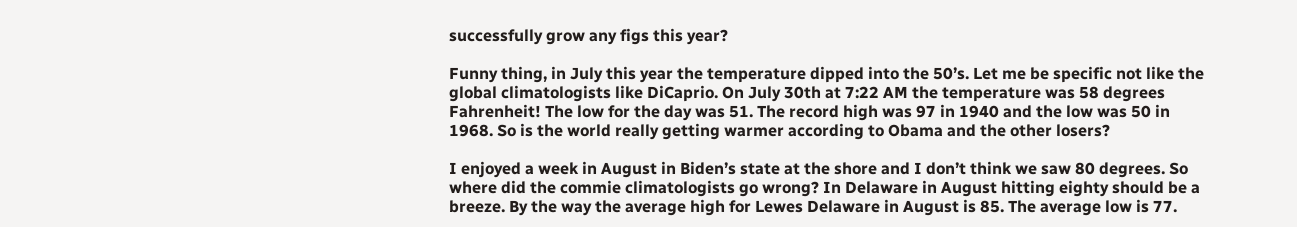successfully grow any figs this year?

Funny thing, in July this year the temperature dipped into the 50’s. Let me be specific not like the global climatologists like DiCaprio. On July 30th at 7:22 AM the temperature was 58 degrees Fahrenheit! The low for the day was 51. The record high was 97 in 1940 and the low was 50 in 1968. So is the world really getting warmer according to Obama and the other losers?

I enjoyed a week in August in Biden’s state at the shore and I don’t think we saw 80 degrees. So where did the commie climatologists go wrong? In Delaware in August hitting eighty should be a breeze. By the way the average high for Lewes Delaware in August is 85. The average low is 77.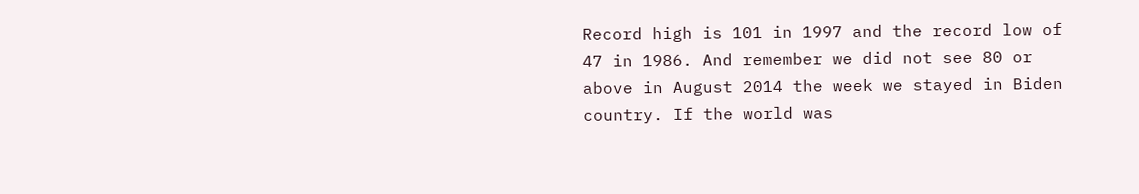Record high is 101 in 1997 and the record low of 47 in 1986. And remember we did not see 80 or above in August 2014 the week we stayed in Biden country. If the world was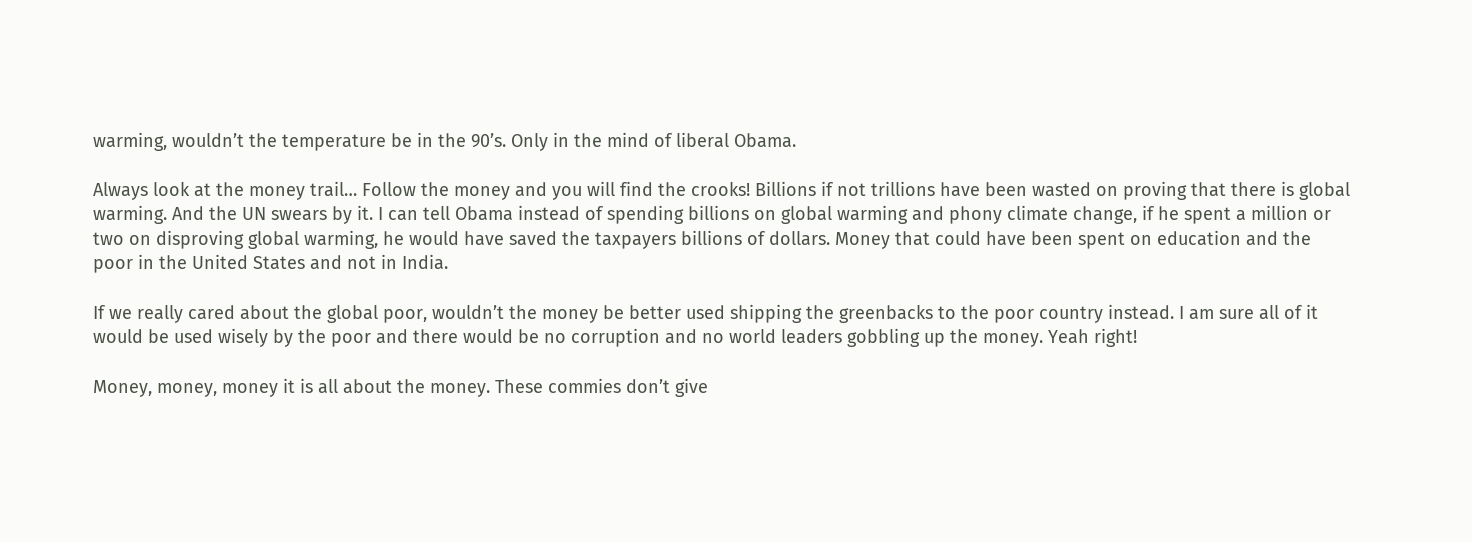warming, wouldn’t the temperature be in the 90’s. Only in the mind of liberal Obama.

Always look at the money trail… Follow the money and you will find the crooks! Billions if not trillions have been wasted on proving that there is global warming. And the UN swears by it. I can tell Obama instead of spending billions on global warming and phony climate change, if he spent a million or two on disproving global warming, he would have saved the taxpayers billions of dollars. Money that could have been spent on education and the poor in the United States and not in India.

If we really cared about the global poor, wouldn’t the money be better used shipping the greenbacks to the poor country instead. I am sure all of it would be used wisely by the poor and there would be no corruption and no world leaders gobbling up the money. Yeah right!

Money, money, money it is all about the money. These commies don’t give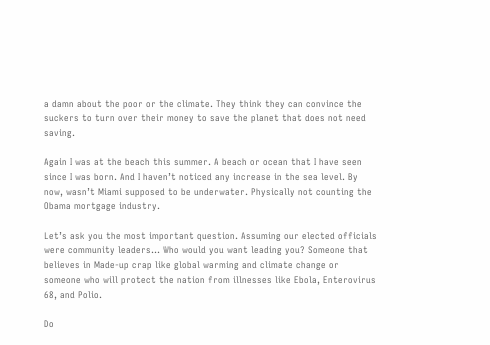a damn about the poor or the climate. They think they can convince the suckers to turn over their money to save the planet that does not need saving.

Again I was at the beach this summer. A beach or ocean that I have seen since I was born. And I haven’t noticed any increase in the sea level. By now, wasn’t Miami supposed to be underwater. Physically not counting the Obama mortgage industry.

Let’s ask you the most important question. Assuming our elected officials were community leaders… Who would you want leading you? Someone that believes in Made-up crap like global warming and climate change or someone who will protect the nation from illnesses like Ebola, Enterovirus 68, and Polio.

Do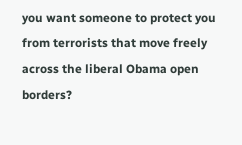you want someone to protect you from terrorists that move freely across the liberal Obama open borders?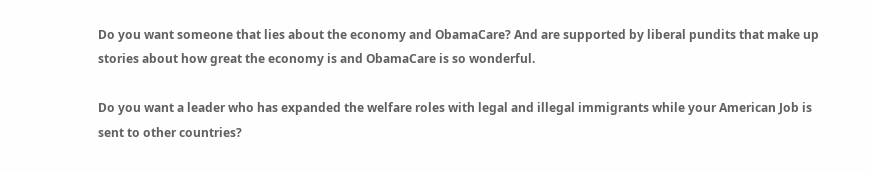Do you want someone that lies about the economy and ObamaCare? And are supported by liberal pundits that make up stories about how great the economy is and ObamaCare is so wonderful.

Do you want a leader who has expanded the welfare roles with legal and illegal immigrants while your American Job is sent to other countries?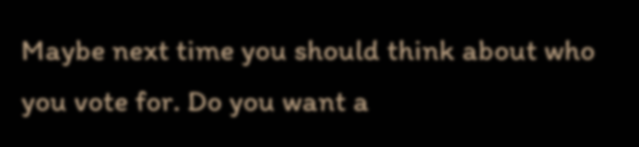Maybe next time you should think about who you vote for. Do you want a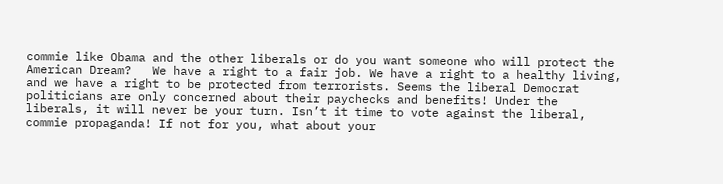commie like Obama and the other liberals or do you want someone who will protect the American Dream?   We have a right to a fair job. We have a right to a healthy living, and we have a right to be protected from terrorists. Seems the liberal Democrat politicians are only concerned about their paychecks and benefits! Under the liberals, it will never be your turn. Isn’t it time to vote against the liberal, commie propaganda! If not for you, what about your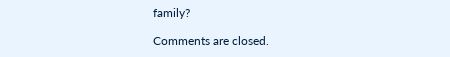family?

Comments are closed.